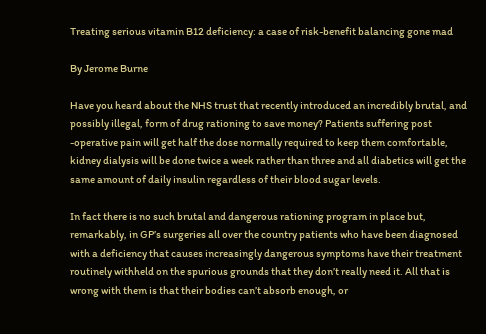Treating serious vitamin B12 deficiency: a case of risk-benefit balancing gone mad

By Jerome Burne

Have you heard about the NHS trust that recently introduced an incredibly brutal, and possibly illegal, form of drug rationing to save money? Patients suffering post -operative pain will get half the dose normally required to keep them comfortable, kidney dialysis will be done twice a week rather than three and all diabetics will get the same amount of daily insulin regardless of their blood sugar levels.

In fact there is no such brutal and dangerous rationing program in place but, remarkably, in GP’s surgeries all over the country patients who have been diagnosed with a deficiency that causes increasingly dangerous symptoms have their treatment routinely withheld on the spurious grounds that they don’t really need it. All that is wrong with them is that their bodies can’t absorb enough, or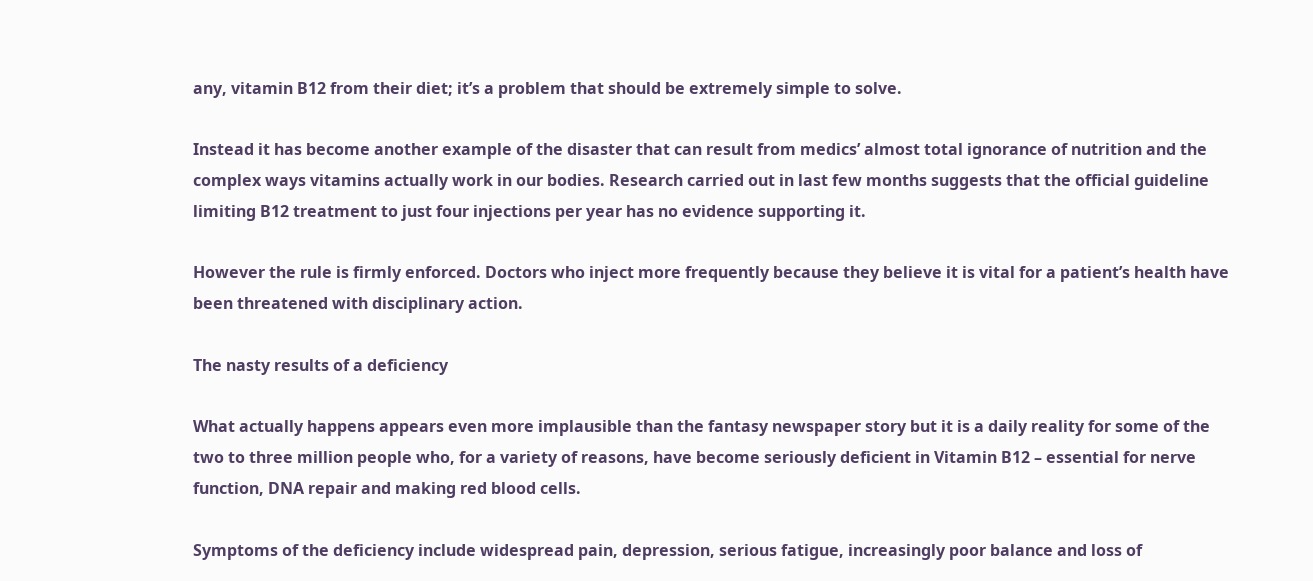any, vitamin B12 from their diet; it’s a problem that should be extremely simple to solve.

Instead it has become another example of the disaster that can result from medics’ almost total ignorance of nutrition and the complex ways vitamins actually work in our bodies. Research carried out in last few months suggests that the official guideline limiting B12 treatment to just four injections per year has no evidence supporting it.

However the rule is firmly enforced. Doctors who inject more frequently because they believe it is vital for a patient’s health have been threatened with disciplinary action.

The nasty results of a deficiency

What actually happens appears even more implausible than the fantasy newspaper story but it is a daily reality for some of the two to three million people who, for a variety of reasons, have become seriously deficient in Vitamin B12 – essential for nerve function, DNA repair and making red blood cells.

Symptoms of the deficiency include widespread pain, depression, serious fatigue, increasingly poor balance and loss of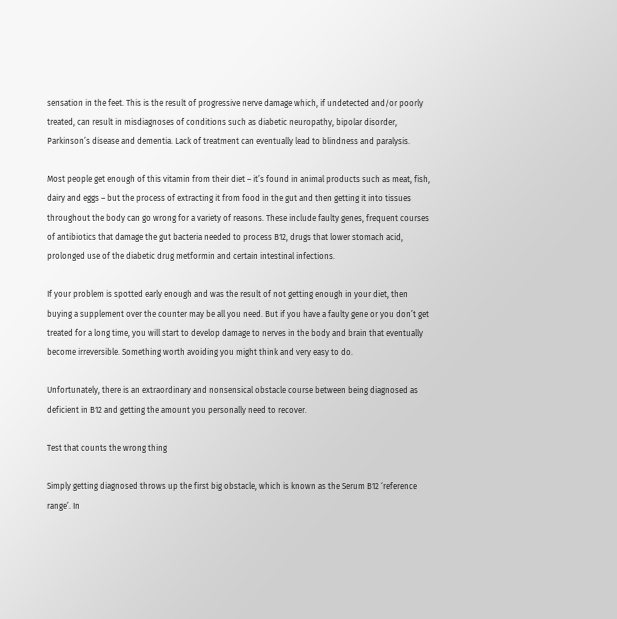sensation in the feet. This is the result of progressive nerve damage which, if undetected and/or poorly treated, can result in misdiagnoses of conditions such as diabetic neuropathy, bipolar disorder, Parkinson’s disease and dementia. Lack of treatment can eventually lead to blindness and paralysis.

Most people get enough of this vitamin from their diet – it’s found in animal products such as meat, fish, dairy and eggs – but the process of extracting it from food in the gut and then getting it into tissues throughout the body can go wrong for a variety of reasons. These include faulty genes, frequent courses of antibiotics that damage the gut bacteria needed to process B12, drugs that lower stomach acid, prolonged use of the diabetic drug metformin and certain intestinal infections.

If your problem is spotted early enough and was the result of not getting enough in your diet, then buying a supplement over the counter may be all you need. But if you have a faulty gene or you don’t get treated for a long time, you will start to develop damage to nerves in the body and brain that eventually become irreversible. Something worth avoiding you might think and very easy to do.

Unfortunately, there is an extraordinary and nonsensical obstacle course between being diagnosed as deficient in B12 and getting the amount you personally need to recover.

Test that counts the wrong thing

Simply getting diagnosed throws up the first big obstacle, which is known as the Serum B12 ‘reference range’. In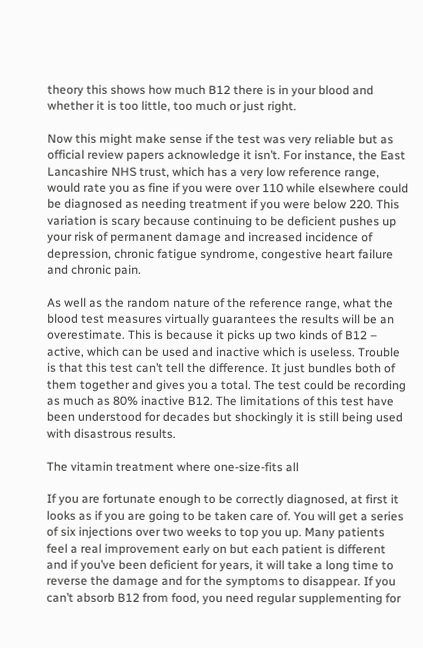theory this shows how much B12 there is in your blood and whether it is too little, too much or just right.

Now this might make sense if the test was very reliable but as official review papers acknowledge it isn’t. For instance, the East Lancashire NHS trust, which has a very low reference range, would rate you as fine if you were over 110 while elsewhere could be diagnosed as needing treatment if you were below 220. This variation is scary because continuing to be deficient pushes up your risk of permanent damage and increased incidence of depression, chronic fatigue syndrome, congestive heart failure and chronic pain.

As well as the random nature of the reference range, what the blood test measures virtually guarantees the results will be an overestimate. This is because it picks up two kinds of B12 – active, which can be used and inactive which is useless. Trouble is that this test can’t tell the difference. It just bundles both of them together and gives you a total. The test could be recording as much as 80% inactive B12. The limitations of this test have been understood for decades but shockingly it is still being used with disastrous results.

The vitamin treatment where one-size-fits all

If you are fortunate enough to be correctly diagnosed, at first it looks as if you are going to be taken care of. You will get a series of six injections over two weeks to top you up. Many patients feel a real improvement early on but each patient is different and if you’ve been deficient for years, it will take a long time to reverse the damage and for the symptoms to disappear. If you can’t absorb B12 from food, you need regular supplementing for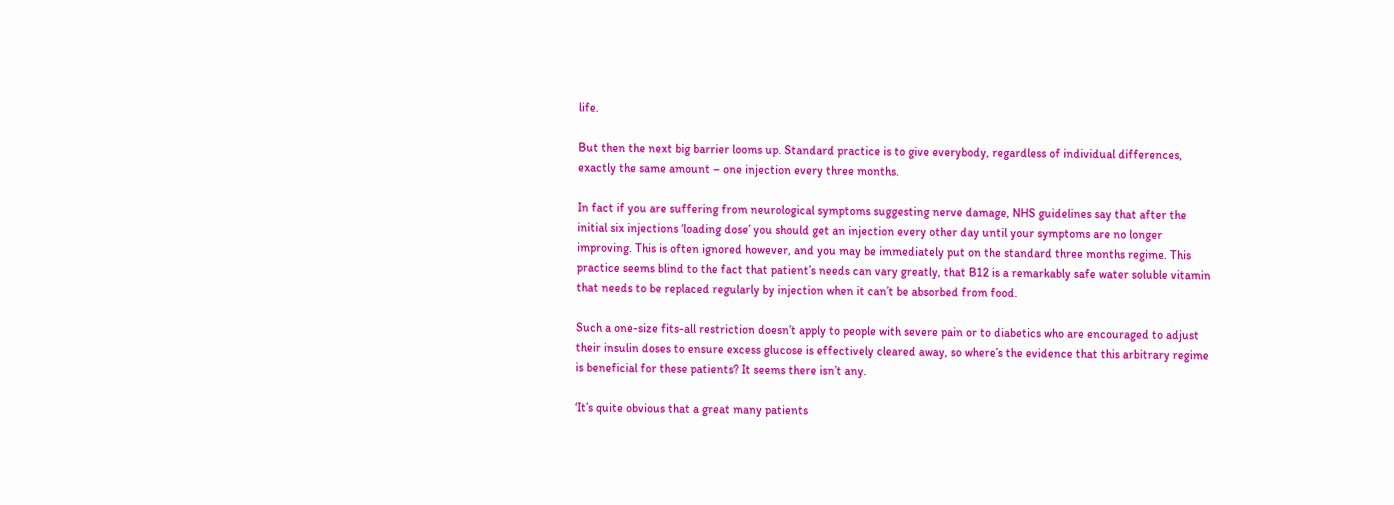life.

But then the next big barrier looms up. Standard practice is to give everybody, regardless of individual differences, exactly the same amount – one injection every three months.

In fact if you are suffering from neurological symptoms suggesting nerve damage, NHS guidelines say that after the initial six injections ‘loading dose’ you should get an injection every other day until your symptoms are no longer improving. This is often ignored however, and you may be immediately put on the standard three months regime. This practice seems blind to the fact that patient’s needs can vary greatly, that B12 is a remarkably safe water soluble vitamin that needs to be replaced regularly by injection when it can’t be absorbed from food.

Such a one-size fits-all restriction doesn’t apply to people with severe pain or to diabetics who are encouraged to adjust their insulin doses to ensure excess glucose is effectively cleared away, so where’s the evidence that this arbitrary regime is beneficial for these patients? It seems there isn’t any.

‘It’s quite obvious that a great many patients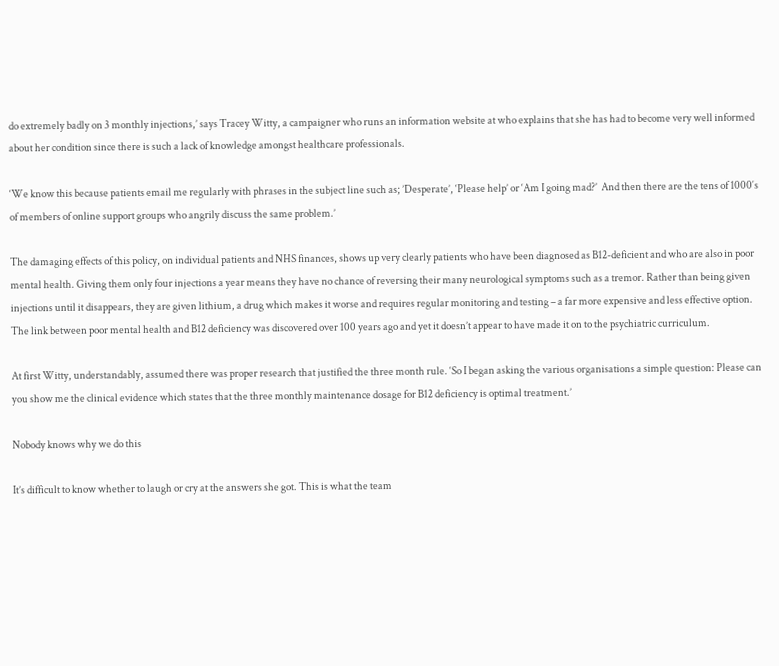do extremely badly on 3 monthly injections,’ says Tracey Witty, a campaigner who runs an information website at who explains that she has had to become very well informed about her condition since there is such a lack of knowledge amongst healthcare professionals.

‘We know this because patients email me regularly with phrases in the subject line such as; ’Desperate’, ‘Please help’ or ‘Am I going mad?’  And then there are the tens of 1000′s of members of online support groups who angrily discuss the same problem.’

The damaging effects of this policy, on individual patients and NHS finances, shows up very clearly patients who have been diagnosed as B12-deficient and who are also in poor mental health. Giving them only four injections a year means they have no chance of reversing their many neurological symptoms such as a tremor. Rather than being given injections until it disappears, they are given lithium, a drug which makes it worse and requires regular monitoring and testing – a far more expensive and less effective option. The link between poor mental health and B12 deficiency was discovered over 100 years ago and yet it doesn’t appear to have made it on to the psychiatric curriculum.

At first Witty, understandably, assumed there was proper research that justified the three month rule. ‘So I began asking the various organisations a simple question: Please can you show me the clinical evidence which states that the three monthly maintenance dosage for B12 deficiency is optimal treatment.’

Nobody knows why we do this

It’s difficult to know whether to laugh or cry at the answers she got. This is what the team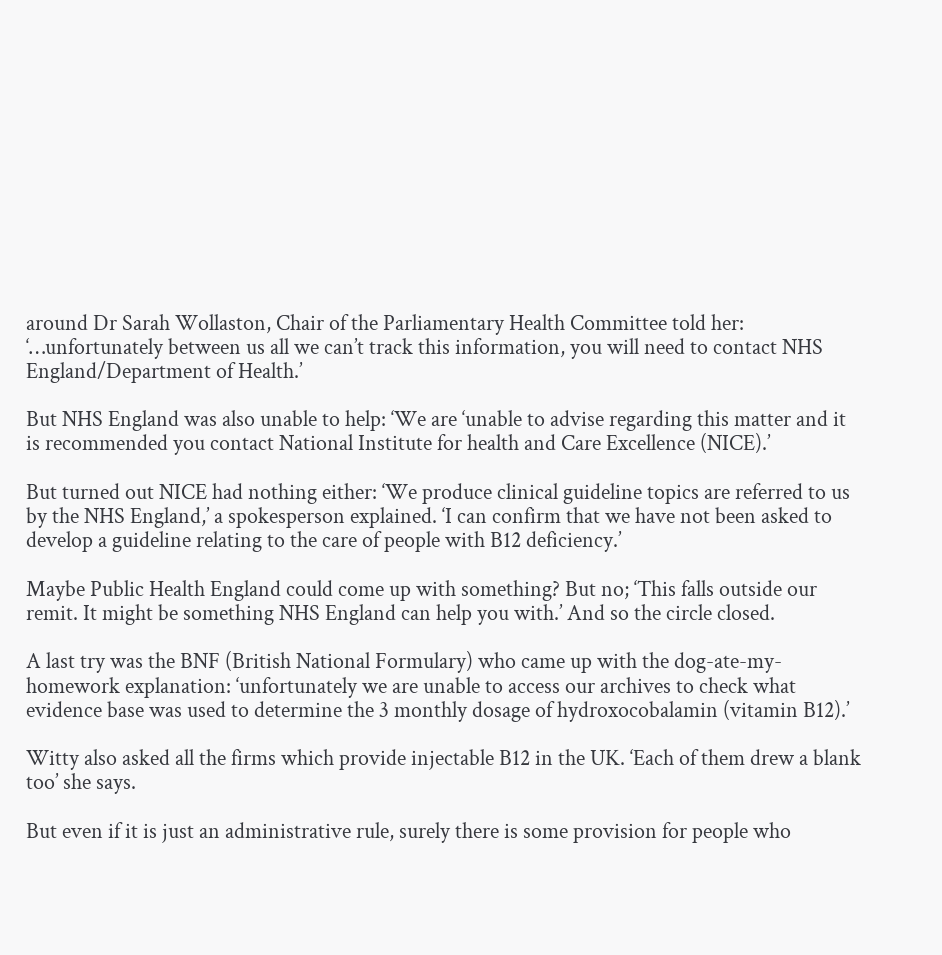around Dr Sarah Wollaston, Chair of the Parliamentary Health Committee told her: ‘…unfortunately between us all we can’t track this information, you will need to contact NHS England/Department of Health.’

But NHS England was also unable to help: ‘We are ‘unable to advise regarding this matter and it is recommended you contact National Institute for health and Care Excellence (NICE).’

But turned out NICE had nothing either: ‘We produce clinical guideline topics are referred to us by the NHS England,’ a spokesperson explained. ‘I can confirm that we have not been asked to develop a guideline relating to the care of people with B12 deficiency.’

Maybe Public Health England could come up with something? But no; ‘This falls outside our remit. It might be something NHS England can help you with.’ And so the circle closed.

A last try was the BNF (British National Formulary) who came up with the dog-ate-my-homework explanation: ‘unfortunately we are unable to access our archives to check what evidence base was used to determine the 3 monthly dosage of hydroxocobalamin (vitamin B12).’

Witty also asked all the firms which provide injectable B12 in the UK. ‘Each of them drew a blank too’ she says.

But even if it is just an administrative rule, surely there is some provision for people who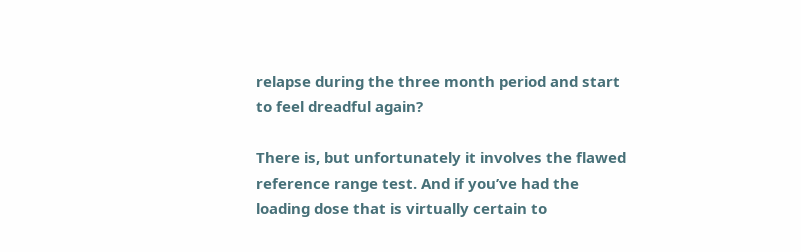relapse during the three month period and start to feel dreadful again?

There is, but unfortunately it involves the flawed reference range test. And if you’ve had the loading dose that is virtually certain to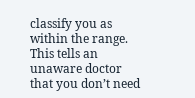classify you as within the range. This tells an unaware doctor that you don’t need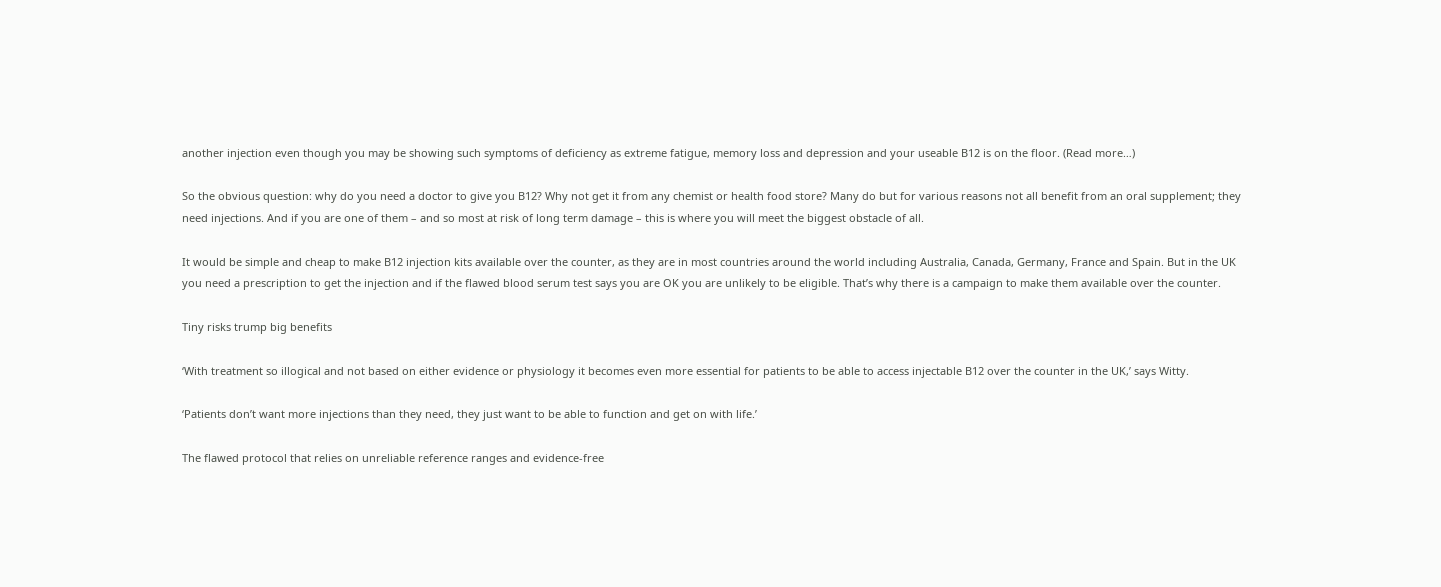another injection even though you may be showing such symptoms of deficiency as extreme fatigue, memory loss and depression and your useable B12 is on the floor. (Read more…)

So the obvious question: why do you need a doctor to give you B12? Why not get it from any chemist or health food store? Many do but for various reasons not all benefit from an oral supplement; they need injections. And if you are one of them – and so most at risk of long term damage – this is where you will meet the biggest obstacle of all.

It would be simple and cheap to make B12 injection kits available over the counter, as they are in most countries around the world including Australia, Canada, Germany, France and Spain. But in the UK you need a prescription to get the injection and if the flawed blood serum test says you are OK you are unlikely to be eligible. That’s why there is a campaign to make them available over the counter.

Tiny risks trump big benefits

‘With treatment so illogical and not based on either evidence or physiology it becomes even more essential for patients to be able to access injectable B12 over the counter in the UK,’ says Witty.

‘Patients don’t want more injections than they need, they just want to be able to function and get on with life.’

The flawed protocol that relies on unreliable reference ranges and evidence-free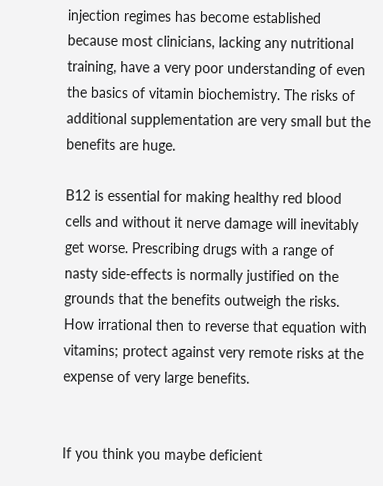injection regimes has become established because most clinicians, lacking any nutritional training, have a very poor understanding of even the basics of vitamin biochemistry. The risks of additional supplementation are very small but the benefits are huge.

B12 is essential for making healthy red blood cells and without it nerve damage will inevitably get worse. Prescribing drugs with a range of nasty side-effects is normally justified on the grounds that the benefits outweigh the risks. How irrational then to reverse that equation with vitamins; protect against very remote risks at the expense of very large benefits.


If you think you maybe deficient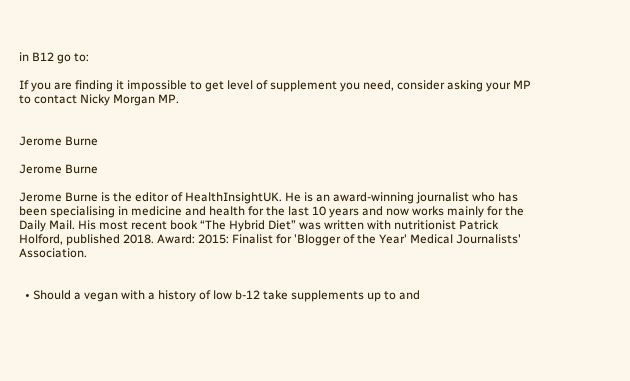in B12 go to:

If you are finding it impossible to get level of supplement you need, consider asking your MP to contact Nicky Morgan MP.


Jerome Burne

Jerome Burne

Jerome Burne is the editor of HealthInsightUK. He is an award-winning journalist who has been specialising in medicine and health for the last 10 years and now works mainly for the Daily Mail. His most recent book “The Hybrid Diet” was written with nutritionist Patrick Holford, published 2018. Award: 2015: Finalist for 'Blogger of the Year' Medical Journalists' Association.


  • Should a vegan with a history of low b-12 take supplements up to and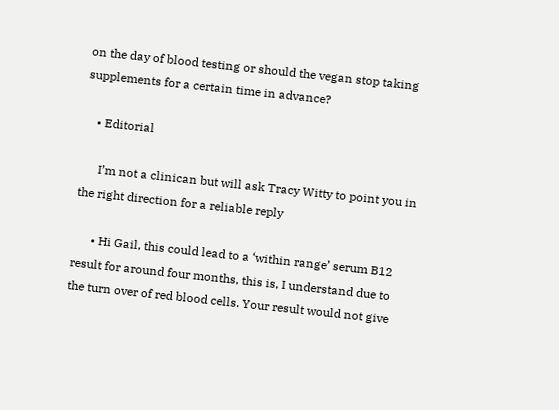on the day of blood testing or should the vegan stop taking supplements for a certain time in advance?

    • Editorial

      I’m not a clinican but will ask Tracy Witty to point you in the right direction for a reliable reply

      • Hi Gail, this could lead to a ‘within range’ serum B12 result for around four months, this is, I understand due to the turn over of red blood cells. Your result would not give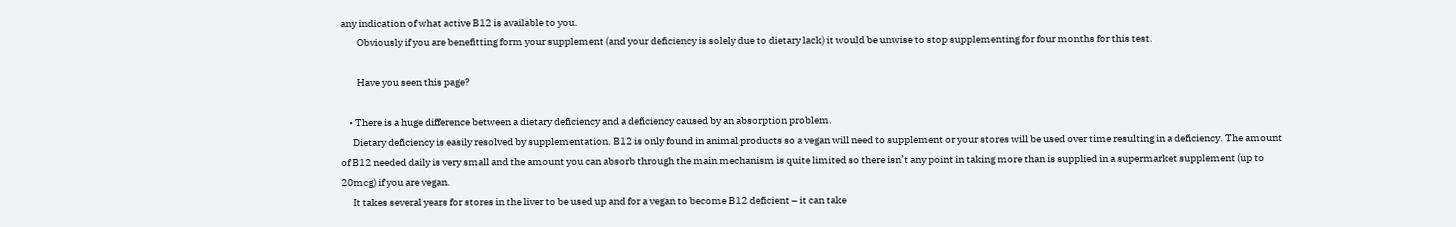any indication of what active B12 is available to you.
        Obviously if you are benefitting form your supplement (and your deficiency is solely due to dietary lack) it would be unwise to stop supplementing for four months for this test.

        Have you seen this page?

    • There is a huge difference between a dietary deficiency and a deficiency caused by an absorption problem.
      Dietary deficiency is easily resolved by supplementation. B12 is only found in animal products so a vegan will need to supplement or your stores will be used over time resulting in a deficiency. The amount of B12 needed daily is very small and the amount you can absorb through the main mechanism is quite limited so there isn’t any point in taking more than is supplied in a supermarket supplement (up to 20mcg) if you are vegan.
      It takes several years for stores in the liver to be used up and for a vegan to become B12 deficient – it can take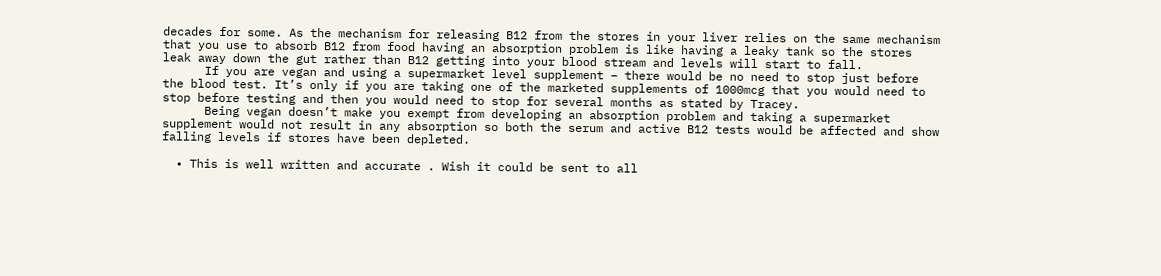decades for some. As the mechanism for releasing B12 from the stores in your liver relies on the same mechanism that you use to absorb B12 from food having an absorption problem is like having a leaky tank so the stores leak away down the gut rather than B12 getting into your blood stream and levels will start to fall.
      If you are vegan and using a supermarket level supplement – there would be no need to stop just before the blood test. It’s only if you are taking one of the marketed supplements of 1000mcg that you would need to stop before testing and then you would need to stop for several months as stated by Tracey.
      Being vegan doesn’t make you exempt from developing an absorption problem and taking a supermarket supplement would not result in any absorption so both the serum and active B12 tests would be affected and show falling levels if stores have been depleted.

  • This is well written and accurate . Wish it could be sent to all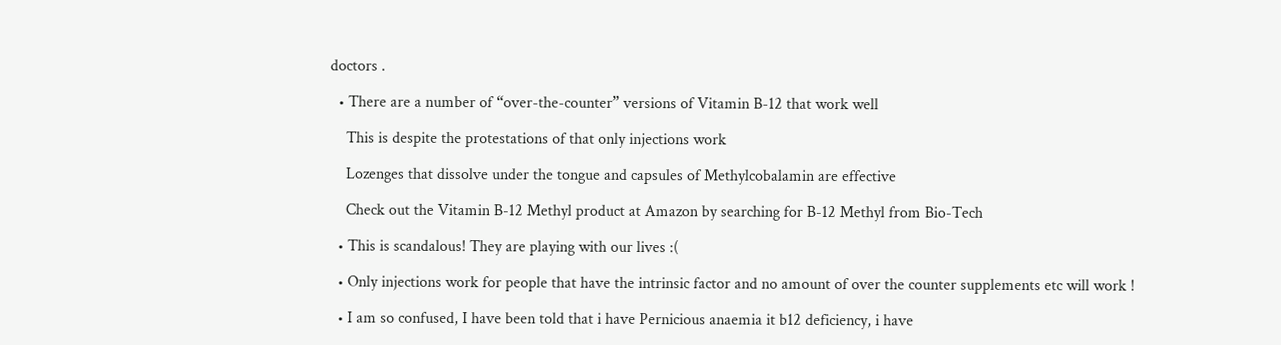doctors .

  • There are a number of “over-the-counter” versions of Vitamin B-12 that work well

    This is despite the protestations of that only injections work

    Lozenges that dissolve under the tongue and capsules of Methylcobalamin are effective

    Check out the Vitamin B-12 Methyl product at Amazon by searching for B-12 Methyl from Bio-Tech

  • This is scandalous! They are playing with our lives :(

  • Only injections work for people that have the intrinsic factor and no amount of over the counter supplements etc will work !

  • I am so confused, I have been told that i have Pernicious anaemia it b12 deficiency, i have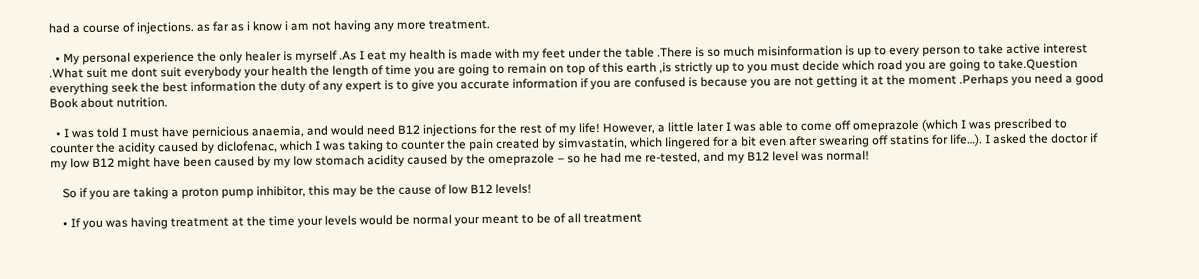had a course of injections. as far as i know i am not having any more treatment.

  • My personal experience the only healer is myrself .As I eat my health is made with my feet under the table .There is so much misinformation is up to every person to take active interest .What suit me dont suit everybody your health the length of time you are going to remain on top of this earth ,is strictly up to you must decide which road you are going to take.Question everything seek the best information the duty of any expert is to give you accurate information if you are confused is because you are not getting it at the moment .Perhaps you need a good Book about nutrition.

  • I was told I must have pernicious anaemia, and would need B12 injections for the rest of my life! However, a little later I was able to come off omeprazole (which I was prescribed to counter the acidity caused by diclofenac, which I was taking to counter the pain created by simvastatin, which lingered for a bit even after swearing off statins for life…). I asked the doctor if my low B12 might have been caused by my low stomach acidity caused by the omeprazole – so he had me re-tested, and my B12 level was normal!

    So if you are taking a proton pump inhibitor, this may be the cause of low B12 levels!

    • If you was having treatment at the time your levels would be normal your meant to be of all treatment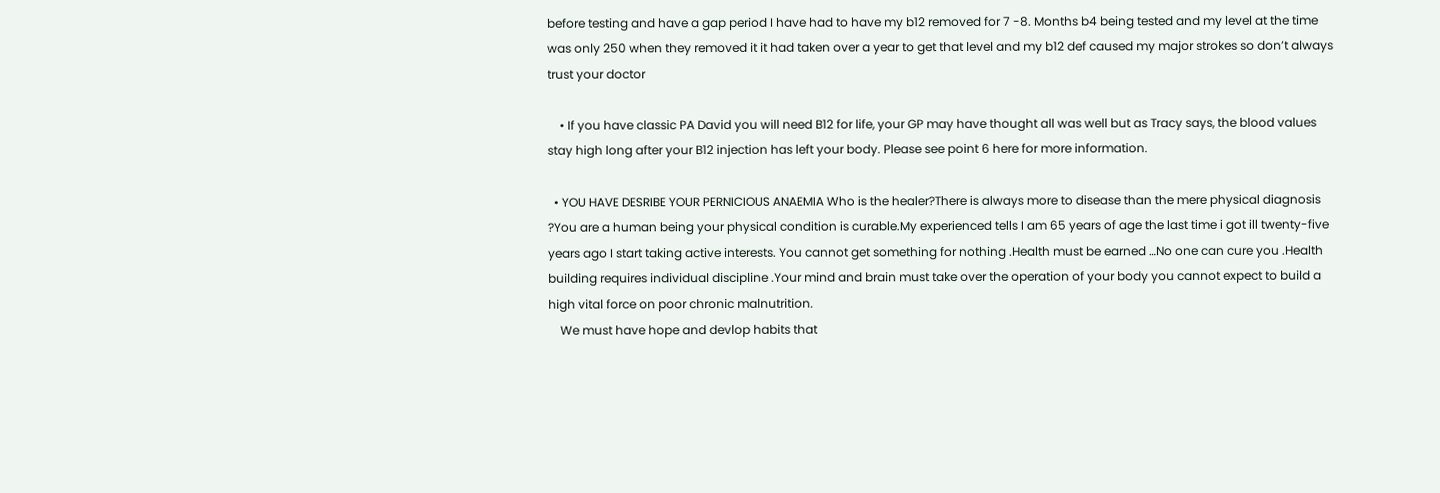before testing and have a gap period I have had to have my b12 removed for 7 -8. Months b4 being tested and my level at the time was only 250 when they removed it it had taken over a year to get that level and my b12 def caused my major strokes so don’t always trust your doctor

    • If you have classic PA David you will need B12 for life, your GP may have thought all was well but as Tracy says, the blood values stay high long after your B12 injection has left your body. Please see point 6 here for more information.

  • YOU HAVE DESRIBE YOUR PERNICIOUS ANAEMIA Who is the healer?There is always more to disease than the mere physical diagnosis ?You are a human being your physical condition is curable.My experienced tells I am 65 years of age the last time i got ill twenty-five years ago I start taking active interests. You cannot get something for nothing .Health must be earned …No one can cure you .Health building requires individual discipline .Your mind and brain must take over the operation of your body you cannot expect to build a high vital force on poor chronic malnutrition.
    We must have hope and devlop habits that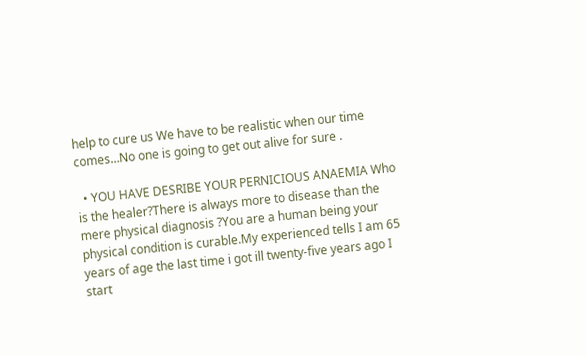help to cure us We have to be realistic when our time comes…No one is going to get out alive for sure .

  • YOU HAVE DESRIBE YOUR PERNICIOUS ANAEMIA Who is the healer?There is always more to disease than the mere physical diagnosis ?You are a human being your physical condition is curable.My experienced tells I am 65 years of age the last time i got ill twenty-five years ago I start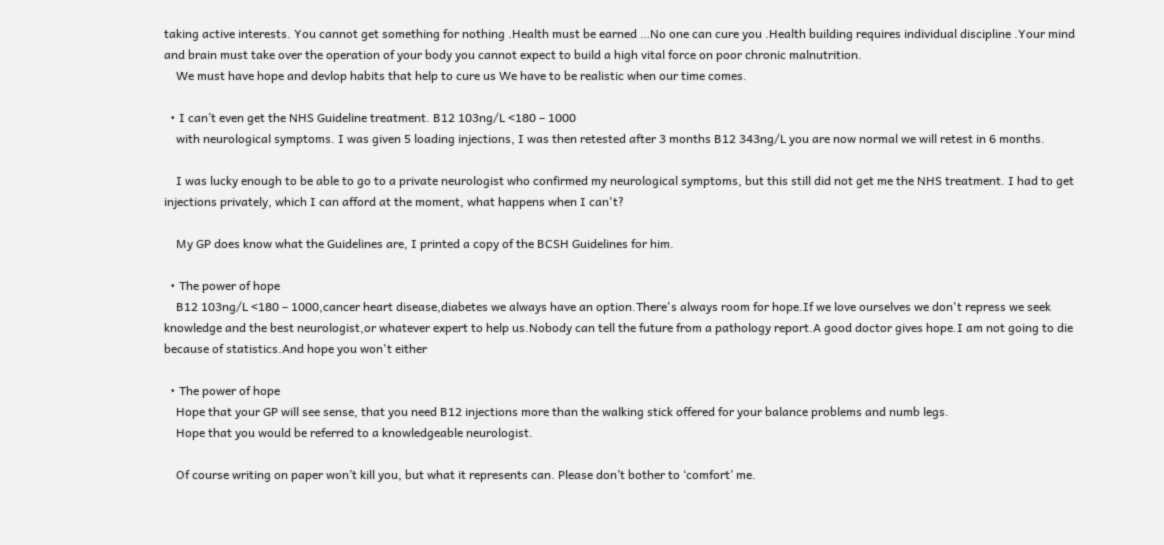taking active interests. You cannot get something for nothing .Health must be earned …No one can cure you .Health building requires individual discipline .Your mind and brain must take over the operation of your body you cannot expect to build a high vital force on poor chronic malnutrition.
    We must have hope and devlop habits that help to cure us We have to be realistic when our time comes.

  • I can’t even get the NHS Guideline treatment. B12 103ng/L <180 – 1000
    with neurological symptoms. I was given 5 loading injections, I was then retested after 3 months B12 343ng/L you are now normal we will retest in 6 months.

    I was lucky enough to be able to go to a private neurologist who confirmed my neurological symptoms, but this still did not get me the NHS treatment. I had to get injections privately, which I can afford at the moment, what happens when I can't?

    My GP does know what the Guidelines are, I printed a copy of the BCSH Guidelines for him.

  • The power of hope
    B12 103ng/L <180 – 1000,cancer heart disease,diabetes we always have an option.There's always room for hope.If we love ourselves we don't repress we seek knowledge and the best neurologist,or whatever expert to help us.Nobody can tell the future from a pathology report.A good doctor gives hope.I am not going to die because of statistics.And hope you won't either

  • The power of hope
    Hope that your GP will see sense, that you need B12 injections more than the walking stick offered for your balance problems and numb legs.
    Hope that you would be referred to a knowledgeable neurologist.

    Of course writing on paper won’t kill you, but what it represents can. Please don’t bother to ‘comfort’ me.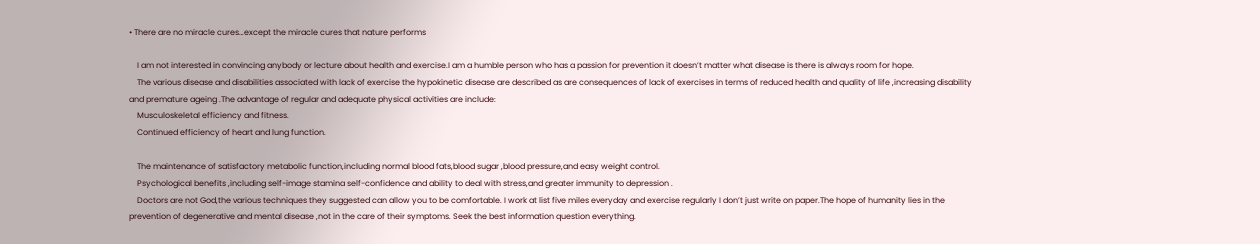• There are no miracle cures…except the miracle cures that nature performs

    I am not interested in convincing anybody or lecture about health and exercise.I am a humble person who has a passion for prevention it doesn’t matter what disease is there is always room for hope.
    The various disease and disabilities associated with lack of exercise the hypokinetic disease are described as are consequences of lack of exercises in terms of reduced health and quality of life ,increasing disability and premature ageing .The advantage of regular and adequate physical activities are include:
    Musculoskeletal efficiency and fitness.
    Continued efficiency of heart and lung function.

    The maintenance of satisfactory metabolic function,including normal blood fats,blood sugar ,blood pressure,and easy weight control.
    Psychological benefits ,including self-image stamina self-confidence and ability to deal with stress,and greater immunity to depression .
    Doctors are not God,the various techniques they suggested can allow you to be comfortable. I work at list five miles everyday and exercise regularly I don’t just write on paper.The hope of humanity lies in the prevention of degenerative and mental disease ,not in the care of their symptoms. Seek the best information question everything.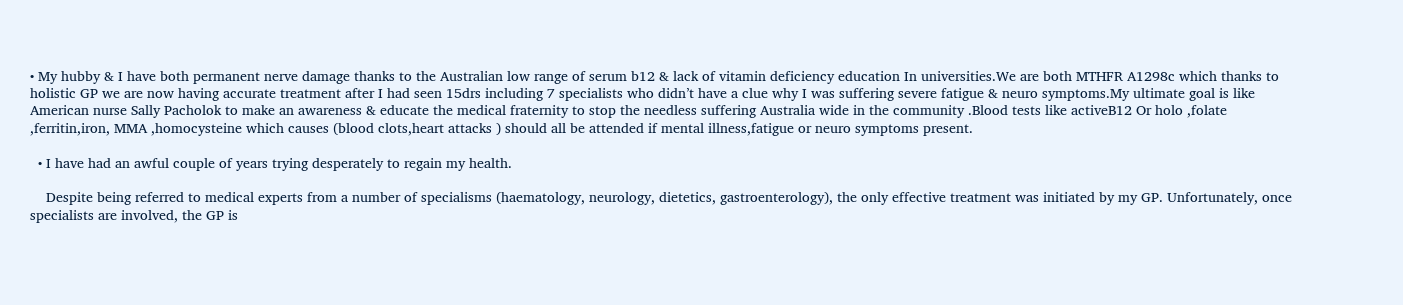• My hubby & I have both permanent nerve damage thanks to the Australian low range of serum b12 & lack of vitamin deficiency education In universities.We are both MTHFR A1298c which thanks to holistic GP we are now having accurate treatment after I had seen 15drs including 7 specialists who didn’t have a clue why I was suffering severe fatigue & neuro symptoms.My ultimate goal is like American nurse Sally Pacholok to make an awareness & educate the medical fraternity to stop the needless suffering Australia wide in the community .Blood tests like activeB12 Or holo ,folate ,ferritin,iron, MMA ,homocysteine which causes (blood clots,heart attacks ) should all be attended if mental illness,fatigue or neuro symptoms present.

  • I have had an awful couple of years trying desperately to regain my health.

    Despite being referred to medical experts from a number of specialisms (haematology, neurology, dietetics, gastroenterology), the only effective treatment was initiated by my GP. Unfortunately, once specialists are involved, the GP is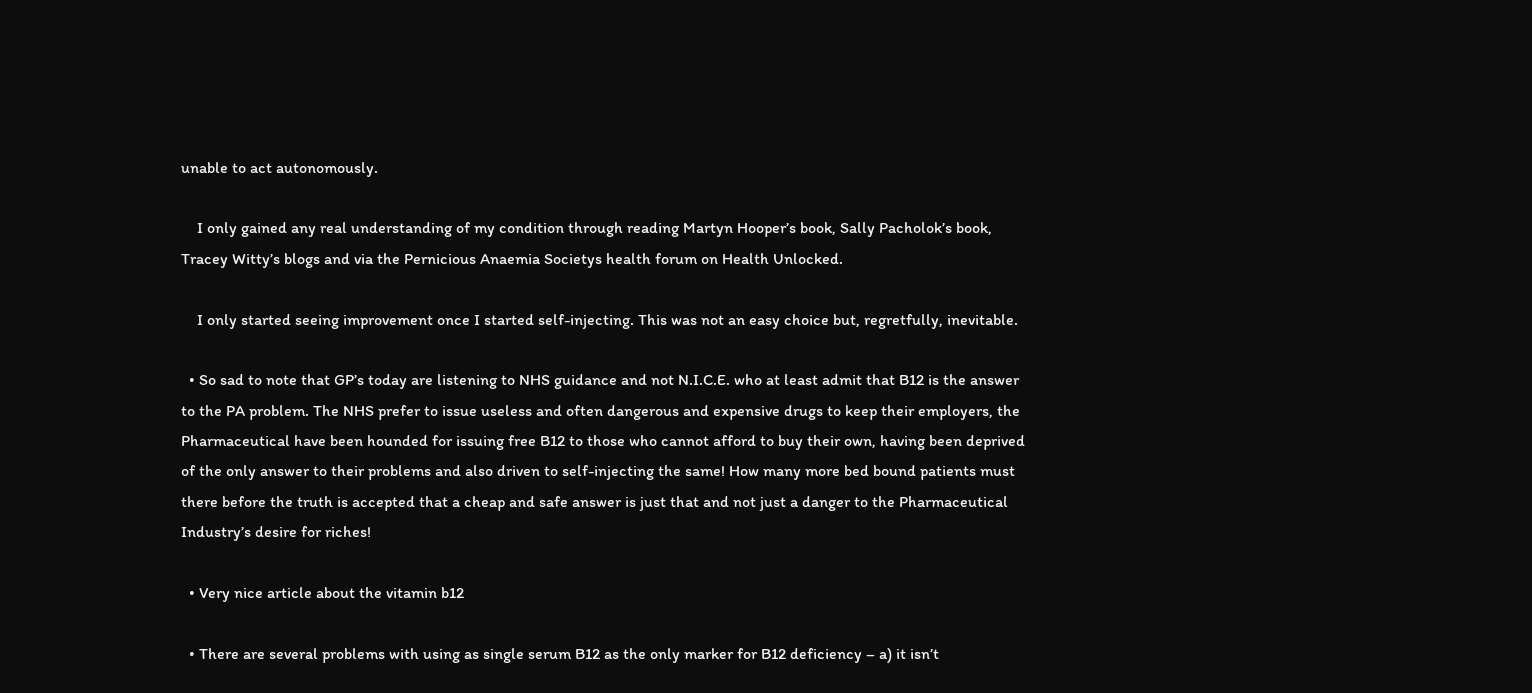unable to act autonomously.

    I only gained any real understanding of my condition through reading Martyn Hooper’s book, Sally Pacholok’s book, Tracey Witty’s blogs and via the Pernicious Anaemia Societys health forum on Health Unlocked.

    I only started seeing improvement once I started self-injecting. This was not an easy choice but, regretfully, inevitable.

  • So sad to note that GP’s today are listening to NHS guidance and not N.I.C.E. who at least admit that B12 is the answer to the PA problem. The NHS prefer to issue useless and often dangerous and expensive drugs to keep their employers, the Pharmaceutical have been hounded for issuing free B12 to those who cannot afford to buy their own, having been deprived of the only answer to their problems and also driven to self-injecting the same! How many more bed bound patients must there before the truth is accepted that a cheap and safe answer is just that and not just a danger to the Pharmaceutical Industry’s desire for riches!

  • Very nice article about the vitamin b12

  • There are several problems with using as single serum B12 as the only marker for B12 deficiency – a) it isn’t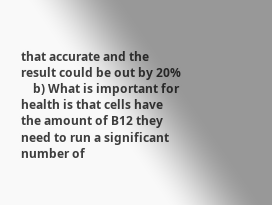that accurate and the result could be out by 20%
    b) What is important for health is that cells have the amount of B12 they need to run a significant number of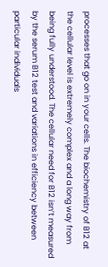processes that go on in your cells. The biochemistry of B12 at the cellular level is extremely complex and a long way from being fully understood. The cellular need for B12 isn’t measured by the serum B12 test and variations in efficiency between particular individuals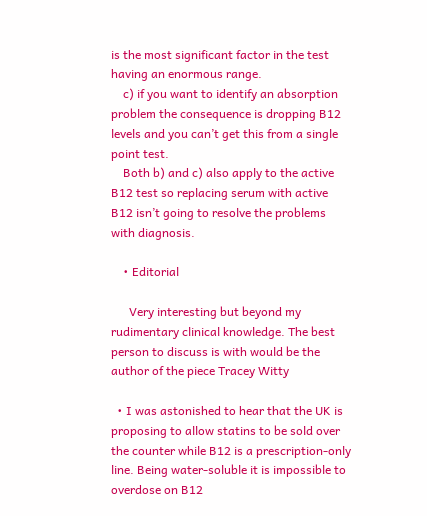is the most significant factor in the test having an enormous range.
    c) if you want to identify an absorption problem the consequence is dropping B12 levels and you can’t get this from a single point test.
    Both b) and c) also apply to the active B12 test so replacing serum with active B12 isn’t going to resolve the problems with diagnosis.

    • Editorial

      Very interesting but beyond my rudimentary clinical knowledge. The best person to discuss is with would be the author of the piece Tracey Witty

  • I was astonished to hear that the UK is proposing to allow statins to be sold over the counter while B12 is a prescription-only line. Being water-soluble it is impossible to overdose on B12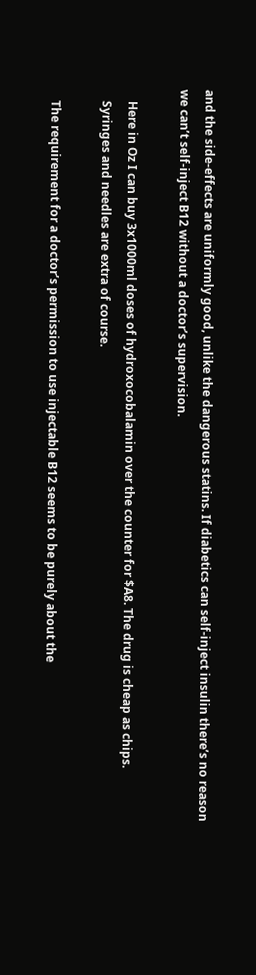and the side-effects are uniformly good, unlike the dangerous statins. If diabetics can self-inject insulin there’s no reason we can’t self-inject B12 without a doctor’s supervision.

    Here in Oz I can buy 3x1000ml doses of hydroxocobalamin over the counter for $A8. The drug is cheap as chips.
    Syringes and needles are extra of course.

    The requirement for a doctor’s permission to use injectable B12 seems to be purely about the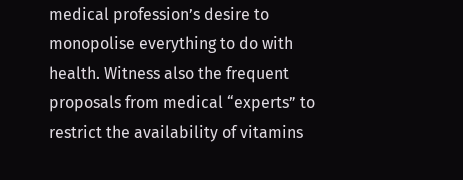medical profession’s desire to monopolise everything to do with health. Witness also the frequent proposals from medical “experts” to restrict the availability of vitamins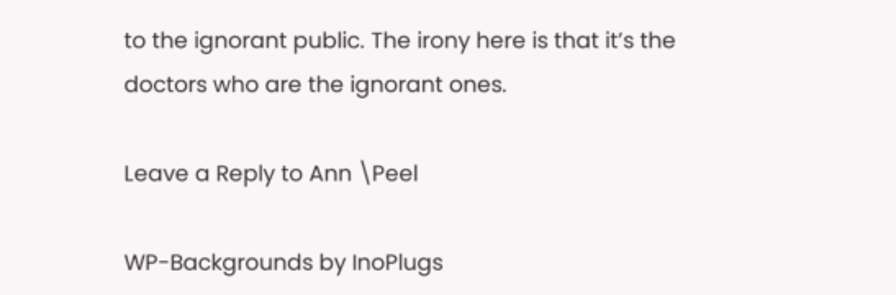to the ignorant public. The irony here is that it’s the doctors who are the ignorant ones.

Leave a Reply to Ann \Peel

WP-Backgrounds by InoPlugs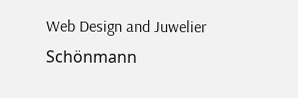Web Design and Juwelier Schönmann